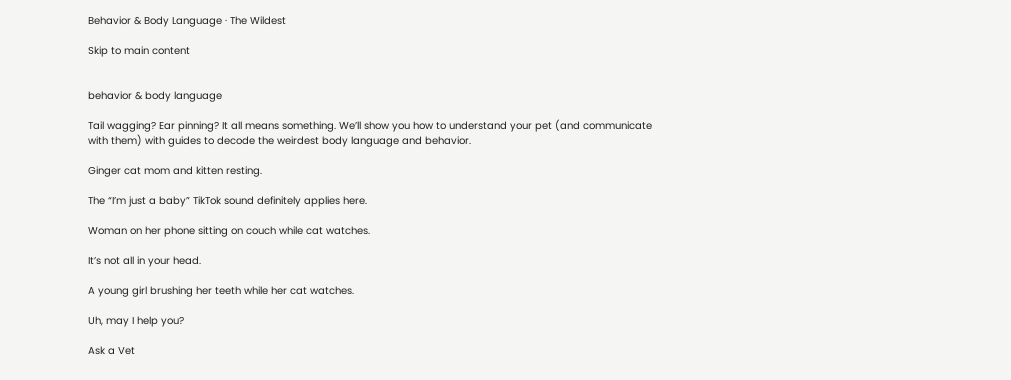Behavior & Body Language · The Wildest

Skip to main content


behavior & body language

Tail wagging? Ear pinning? It all means something. We’ll show you how to understand your pet (and communicate with them) with guides to decode the weirdest body language and behavior.

Ginger cat mom and kitten resting.

The “I’m just a baby” TikTok sound definitely applies here.

Woman on her phone sitting on couch while cat watches.

It’s not all in your head.

A young girl brushing her teeth while her cat watches.

Uh, may I help you?

Ask a Vet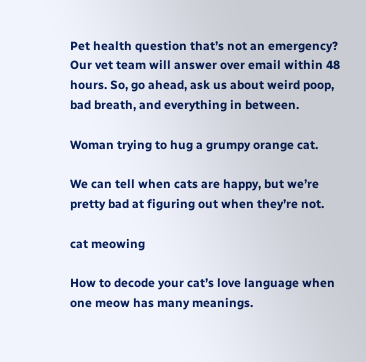Pet health question that’s not an emergency? Our vet team will answer over email within 48 hours. So, go ahead, ask us about weird poop, bad breath, and everything in between.

Woman trying to hug a grumpy orange cat.

We can tell when cats are happy, but we’re pretty bad at figuring out when they’re not.

cat meowing

How to decode your cat’s love language when one meow has many meanings.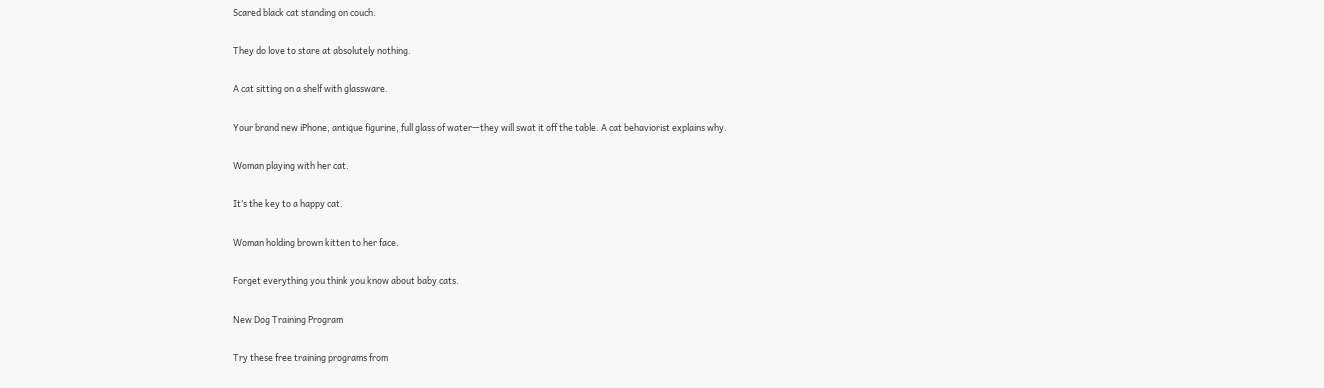Scared black cat standing on couch.

They do love to stare at absolutely nothing.

A cat sitting on a shelf with glassware.

Your brand new iPhone, antique figurine, full glass of water—they will swat it off the table. A cat behaviorist explains why.

Woman playing with her cat.

It’s the key to a happy cat.

Woman holding brown kitten to her face.

Forget everything you think you know about baby cats.

New Dog Training Program

Try these free training programs from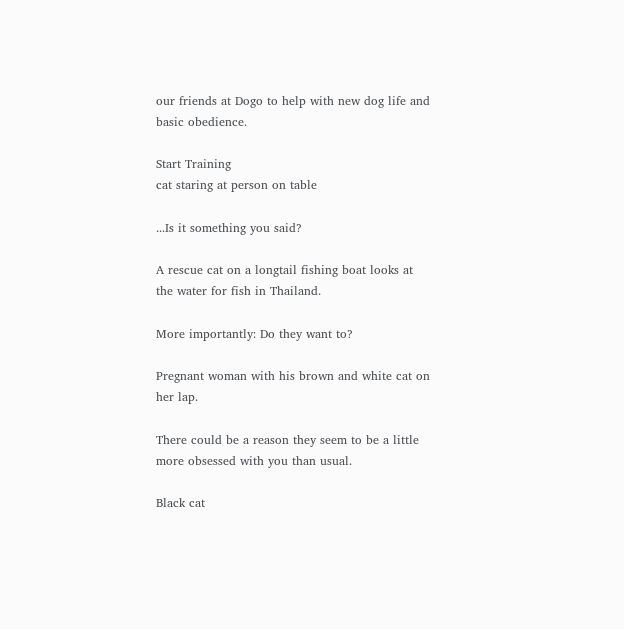our friends at Dogo to help with new dog life and basic obedience.

Start Training
cat staring at person on table

...Is it something you said?

A rescue cat on a longtail fishing boat looks at the water for fish in Thailand.

More importantly: Do they want to?

Pregnant woman with his brown and white cat on her lap.

There could be a reason they seem to be a little more obsessed with you than usual.

Black cat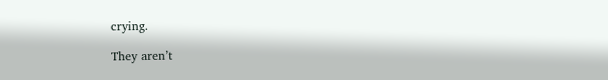crying.

They aren’t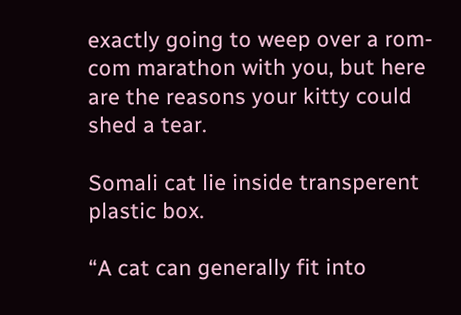exactly going to weep over a rom-com marathon with you, but here are the reasons your kitty could shed a tear.

Somali cat lie inside transperent plastic box.

“A cat can generally fit into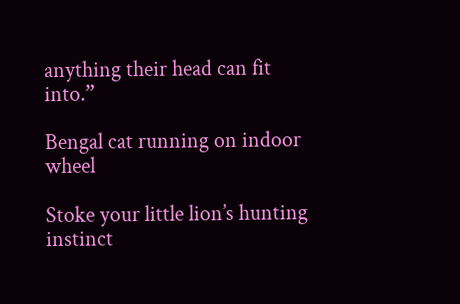anything their head can fit into.”

Bengal cat running on indoor wheel

Stoke your little lion’s hunting instinct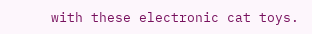with these electronic cat toys.